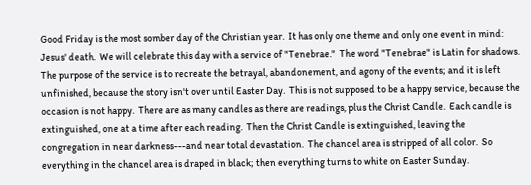Good Friday is the most somber day of the Christian year.  It has only one theme and only one event in mind:  Jesus' death.  We will celebrate this day with a service of "Tenebrae."  The word "Tenebrae" is Latin for shadows.  The purpose of the service is to recreate the betrayal, abandonement, and agony of the events; and it is left unfinished, because the story isn't over until Easter Day.  This is not supposed to be a happy service, because the occasion is not happy.  There are as many candles as there are readings, plus the Christ Candle.  Each candle is extinguished, one at a time after each reading.  Then the Christ Candle is extinguished, leaving the congregation in near darkness---and near total devastation.  The chancel area is stripped of all color.  So everything in the chancel area is draped in black; then everything turns to white on Easter Sunday.